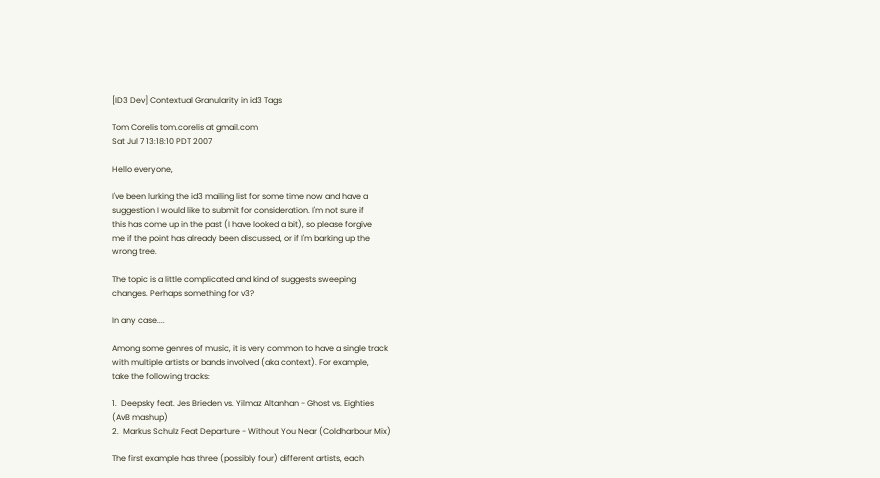[ID3 Dev] Contextual Granularity in id3 Tags

Tom Corelis tom.corelis at gmail.com
Sat Jul 7 13:18:10 PDT 2007

Hello everyone,

I've been lurking the id3 mailing list for some time now and have a
suggestion I would like to submit for consideration. I'm not sure if
this has come up in the past (I have looked a bit), so please forgive
me if the point has already been discussed, or if I'm barking up the
wrong tree.

The topic is a little complicated and kind of suggests sweeping
changes. Perhaps something for v3?

In any case....

Among some genres of music, it is very common to have a single track
with multiple artists or bands involved (aka context). For example,
take the following tracks:

1.  Deepsky feat. Jes Brieden vs. Yilmaz Altanhan - Ghost vs. Eighties
(AvB mashup)
2.  Markus Schulz Feat Departure - Without You Near (Coldharbour Mix)

The first example has three (possibly four) different artists, each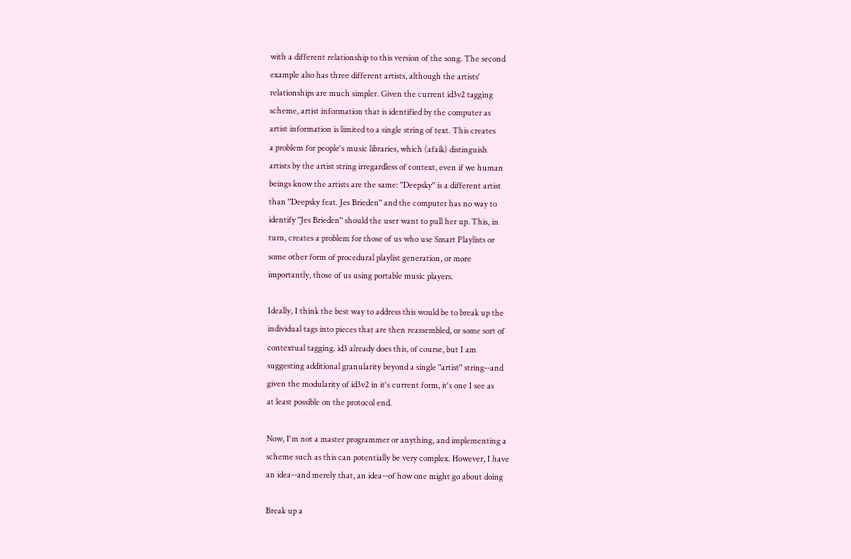with a different relationship to this version of the song. The second
example also has three different artists, although the artists'
relationships are much simpler. Given the current id3v2 tagging
scheme, artist information that is identified by the computer as
artist information is limited to a single string of text. This creates
a problem for people's music libraries, which (afaik) distinguish
artists by the artist string irregardless of context, even if we human
beings know the artists are the same: "Deepsky" is a different artist
than "Deepsky feat. Jes Brieden" and the computer has no way to
identify "Jes Brieden" should the user want to pull her up. This, in
turn, creates a problem for those of us who use Smart Playlists or
some other form of procedural playlist generation, or more
importantly, those of us using portable music players.

Ideally, I think the best way to address this would be to break up the
individual tags into pieces that are then reassembled, or some sort of
contextual tagging. id3 already does this, of course, but I am
suggesting additional granularity beyond a single "artist" string--and
given the modularity of id3v2 in it's current form, it's one I see as
at least possible on the protocol end.

Now, I'm not a master programmer or anything, and implementing a
scheme such as this can potentially be very complex. However, I have
an idea--and merely that, an idea--of how one might go about doing

Break up a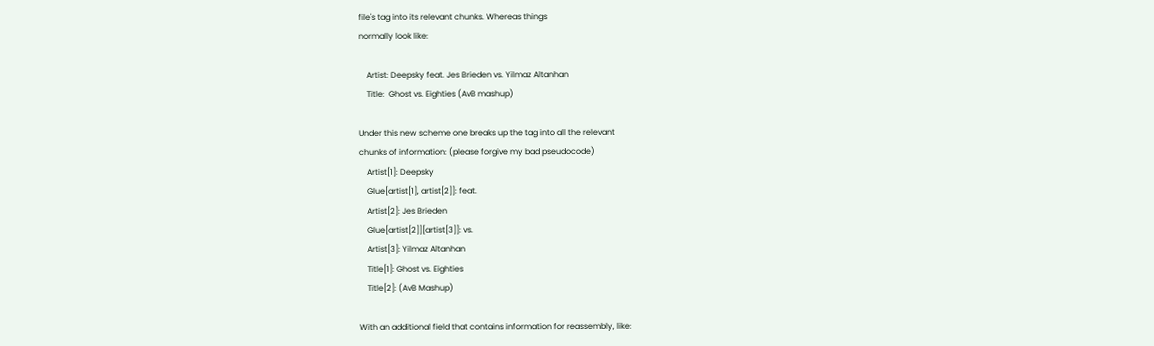file's tag into its relevant chunks. Whereas things
normally look like:

    Artist: Deepsky feat. Jes Brieden vs. Yilmaz Altanhan
    Title:  Ghost vs. Eighties (AvB mashup)

Under this new scheme one breaks up the tag into all the relevant
chunks of information: (please forgive my bad pseudocode)
    Artist[1]: Deepsky
    Glue[artist[1], artist[2]]: feat.
    Artist[2]: Jes Brieden
    Glue[artist[2]][artist[3]]: vs.
    Artist[3]: Yilmaz Altanhan
    Title[1]: Ghost vs. Eighties
    Title[2]: (AvB Mashup)

With an additional field that contains information for reassembly, like: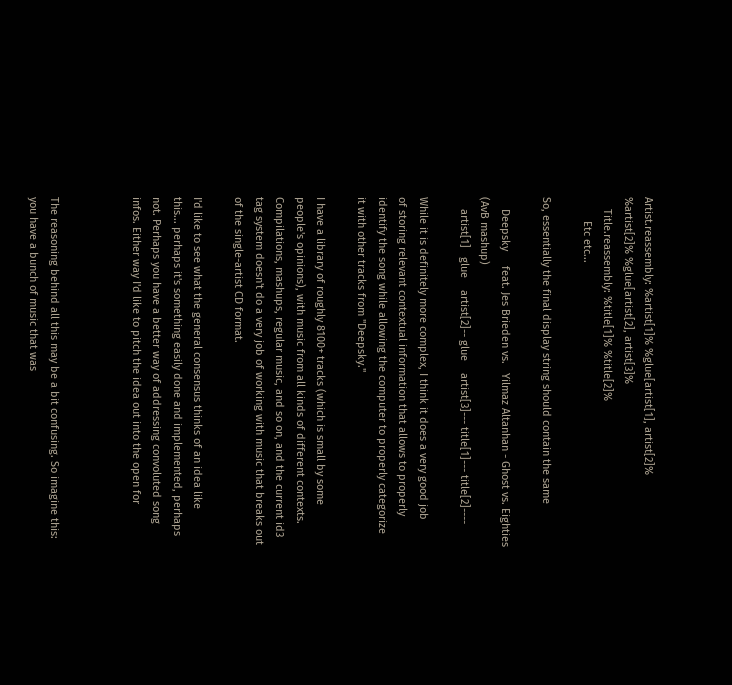Artist.reassembly: %artist[1]% %glue[artist[1], artist[2]%
%artist[2]% %glue[artist[2], artist[3]%
    Title.reassembly: %title[1]% %title[2]%
        Etc etc...

So, essentially the final display string should contain the same

    Deepsky     feat. Jes Brieden vs.   Yilmaz Altanhan - Ghost vs. Eighties
(AvB mashup)
    artist[1]   glue    artist[2]-- glue    artist[3]--- title[1]--- title[2]----

While it is definitely more complex, I think it does a very good job
of storing relevant contextual information that allows to properly
identify the song while allowing the computer to properly categorize
it with other tracks from "Deepsky."

I have a library of roughly 8100+ tracks (which is small by some
people's opinions), with music from all kinds of different contexts.
Compilations, mashups, regular music, and so on, and the current id3
tag system doesn't do a very job of working with music that breaks out
of the single-artist CD format.

I'd like to see what the general consensus thinks of an idea like
this... perhaps it's something easily done and implemented, perhaps
not. Perhaps you have a better way of addressing convoluted song
infos. Either way I'd like to pitch the idea out into the open for



The reasoning behind all this may be a bit confusing. So imagine this:
you have a bunch of music that was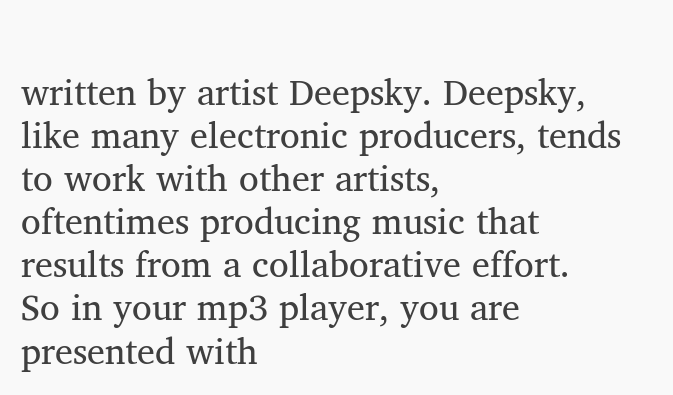written by artist Deepsky. Deepsky,
like many electronic producers, tends to work with other artists,
oftentimes producing music that results from a collaborative effort.
So in your mp3 player, you are presented with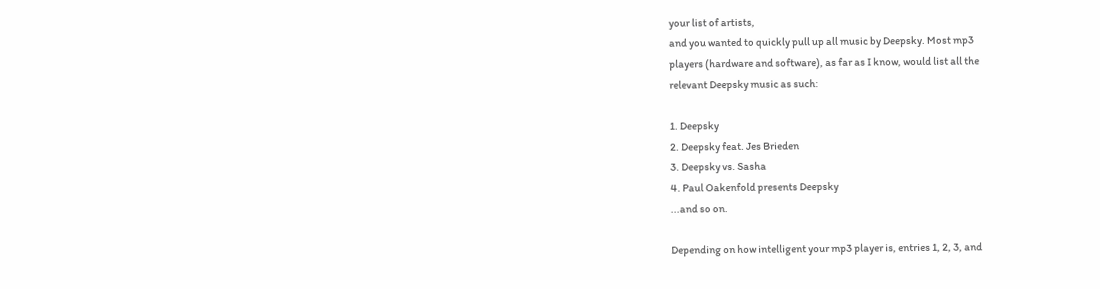your list of artists,
and you wanted to quickly pull up all music by Deepsky. Most mp3
players (hardware and software), as far as I know, would list all the
relevant Deepsky music as such:

1. Deepsky
2. Deepsky feat. Jes Brieden
3. Deepsky vs. Sasha
4. Paul Oakenfold presents Deepsky
...and so on.

Depending on how intelligent your mp3 player is, entries 1, 2, 3, and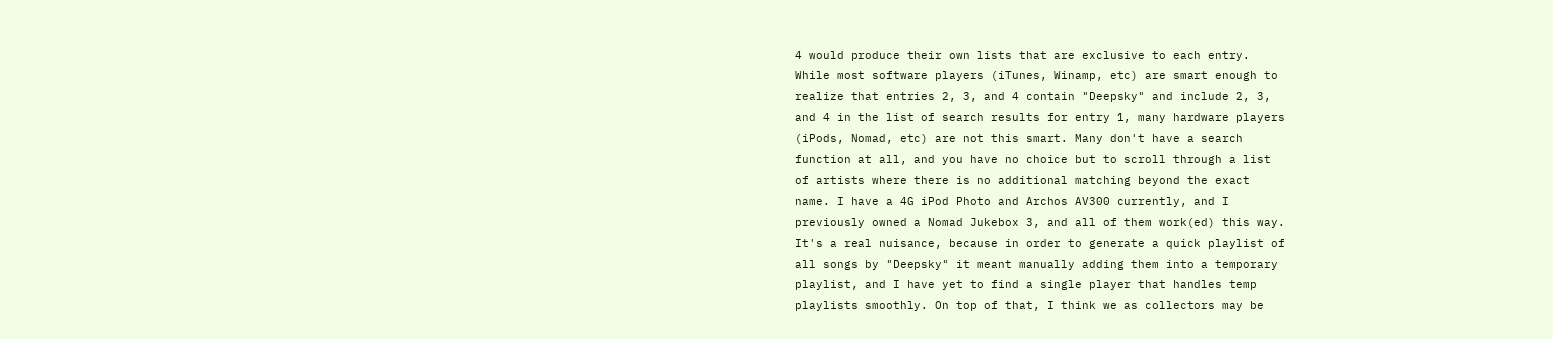4 would produce their own lists that are exclusive to each entry.
While most software players (iTunes, Winamp, etc) are smart enough to
realize that entries 2, 3, and 4 contain "Deepsky" and include 2, 3,
and 4 in the list of search results for entry 1, many hardware players
(iPods, Nomad, etc) are not this smart. Many don't have a search
function at all, and you have no choice but to scroll through a list
of artists where there is no additional matching beyond the exact
name. I have a 4G iPod Photo and Archos AV300 currently, and I
previously owned a Nomad Jukebox 3, and all of them work(ed) this way.
It's a real nuisance, because in order to generate a quick playlist of
all songs by "Deepsky" it meant manually adding them into a temporary
playlist, and I have yet to find a single player that handles temp
playlists smoothly. On top of that, I think we as collectors may be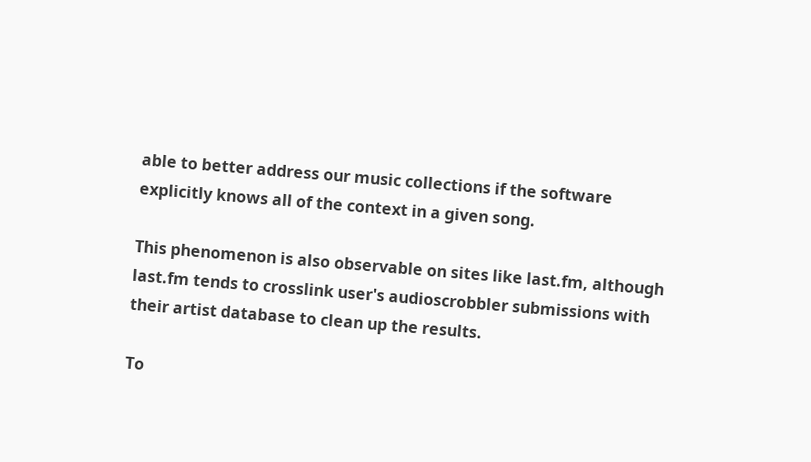able to better address our music collections if the software
explicitly knows all of the context in a given song.

This phenomenon is also observable on sites like last.fm, although
last.fm tends to crosslink user's audioscrobbler submissions with
their artist database to clean up the results.

To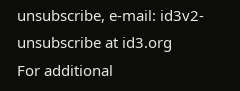unsubscribe, e-mail: id3v2-unsubscribe at id3.org
For additional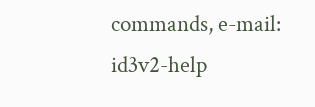commands, e-mail: id3v2-help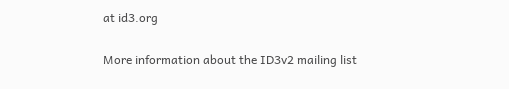at id3.org

More information about the ID3v2 mailing list